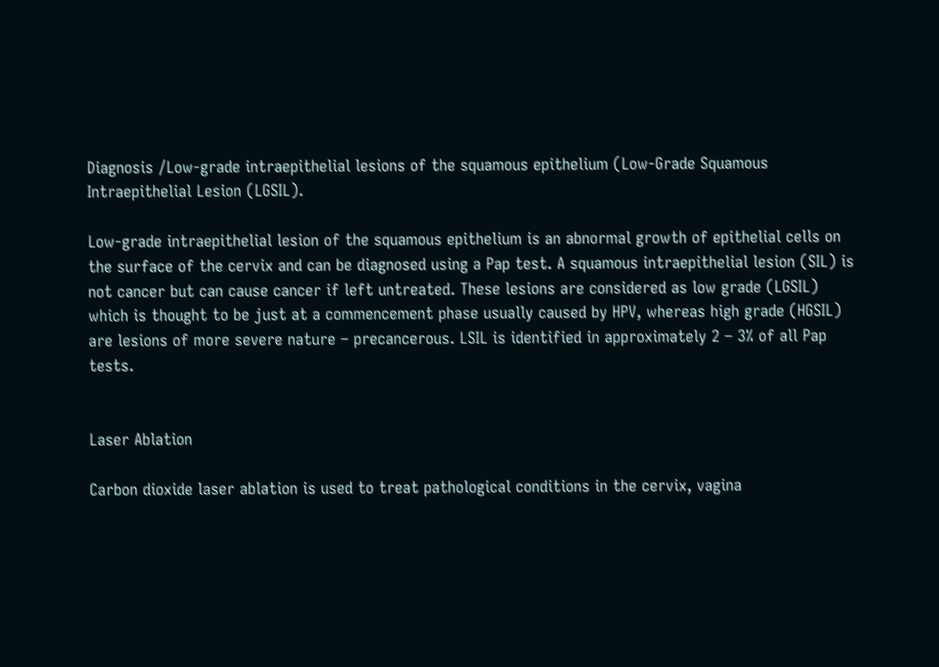Diagnosis /Low-grade intraepithelial lesions of the squamous epithelium (Low-Grade Squamous Intraepithelial Lesion (LGSIL).

Low-grade intraepithelial lesion of the squamous epithelium is an abnormal growth of epithelial cells on the surface of the cervix and can be diagnosed using a Pap test. A squamous intraepithelial lesion (SIL) is not cancer but can cause cancer if left untreated. These lesions are considered as low grade (LGSIL) which is thought to be just at a commencement phase usually caused by HPV, whereas high grade (HGSIL) are lesions of more severe nature – precancerous. LSIL is identified in approximately 2 – 3% of all Pap tests.


Laser Ablation

Carbon dioxide laser ablation is used to treat pathological conditions in the cervix, vagina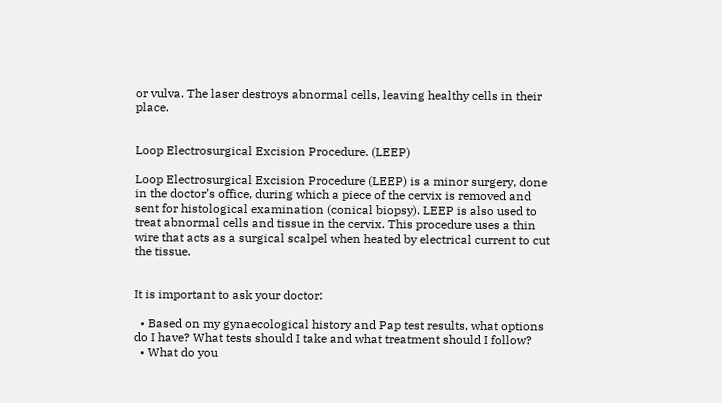or vulva. The laser destroys abnormal cells, leaving healthy cells in their place.


Loop Electrosurgical Excision Procedure. (LEEP)

Loop Electrosurgical Excision Procedure (LEEP) is a minor surgery, done in the doctor’s office, during which a piece of the cervix is removed and sent for histological examination (conical biopsy). LEEP is also used to treat abnormal cells and tissue in the cervix. This procedure uses a thin wire that acts as a surgical scalpel when heated by electrical current to cut the tissue.


It is important to ask your doctor:

  • Based on my gynaecological history and Pap test results, what options do I have? What tests should I take and what treatment should I follow?
  • What do you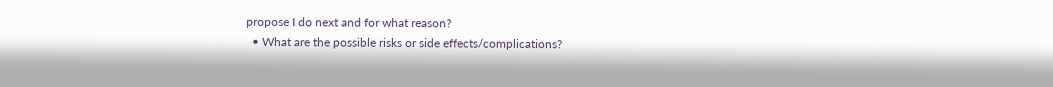propose I do next and for what reason?
  • What are the possible risks or side effects/complications?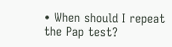• When should I repeat the Pap test?